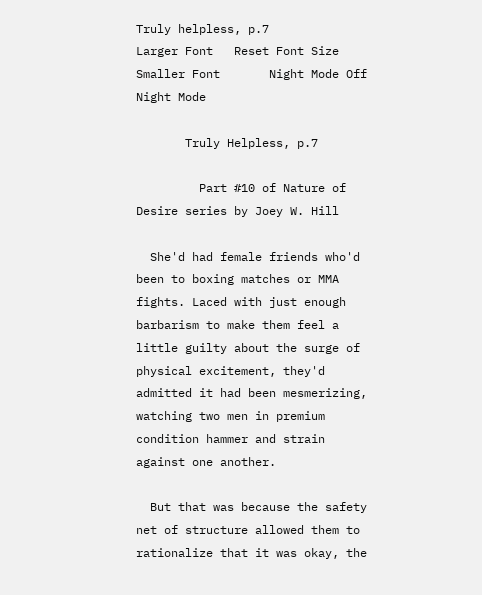Truly helpless, p.7
Larger Font   Reset Font Size   Smaller Font       Night Mode Off   Night Mode

       Truly Helpless, p.7

         Part #10 of Nature of Desire series by Joey W. Hill

  She'd had female friends who'd been to boxing matches or MMA fights. Laced with just enough barbarism to make them feel a little guilty about the surge of physical excitement, they'd admitted it had been mesmerizing, watching two men in premium condition hammer and strain against one another.

  But that was because the safety net of structure allowed them to rationalize that it was okay, the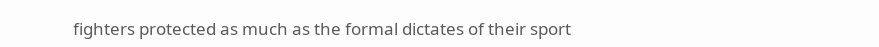fighters protected as much as the formal dictates of their sport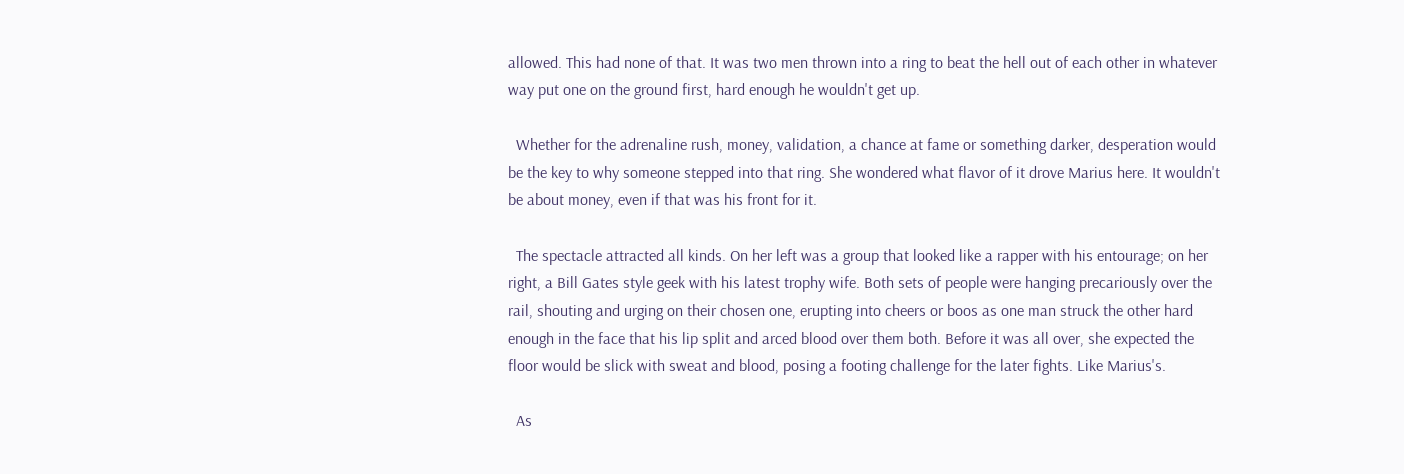allowed. This had none of that. It was two men thrown into a ring to beat the hell out of each other in whatever way put one on the ground first, hard enough he wouldn't get up.

  Whether for the adrenaline rush, money, validation, a chance at fame or something darker, desperation would be the key to why someone stepped into that ring. She wondered what flavor of it drove Marius here. It wouldn't be about money, even if that was his front for it.

  The spectacle attracted all kinds. On her left was a group that looked like a rapper with his entourage; on her right, a Bill Gates style geek with his latest trophy wife. Both sets of people were hanging precariously over the rail, shouting and urging on their chosen one, erupting into cheers or boos as one man struck the other hard enough in the face that his lip split and arced blood over them both. Before it was all over, she expected the floor would be slick with sweat and blood, posing a footing challenge for the later fights. Like Marius's.

  As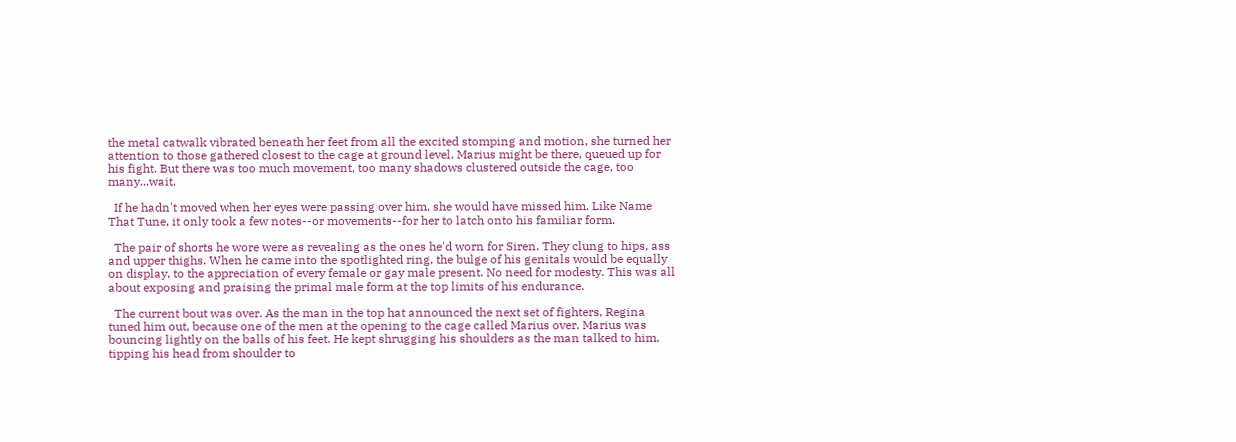the metal catwalk vibrated beneath her feet from all the excited stomping and motion, she turned her attention to those gathered closest to the cage at ground level. Marius might be there, queued up for his fight. But there was too much movement, too many shadows clustered outside the cage, too many...wait.

  If he hadn't moved when her eyes were passing over him, she would have missed him. Like Name That Tune, it only took a few notes--or movements--for her to latch onto his familiar form.

  The pair of shorts he wore were as revealing as the ones he'd worn for Siren. They clung to hips, ass and upper thighs. When he came into the spotlighted ring, the bulge of his genitals would be equally on display, to the appreciation of every female or gay male present. No need for modesty. This was all about exposing and praising the primal male form at the top limits of his endurance.

  The current bout was over. As the man in the top hat announced the next set of fighters, Regina tuned him out, because one of the men at the opening to the cage called Marius over. Marius was bouncing lightly on the balls of his feet. He kept shrugging his shoulders as the man talked to him, tipping his head from shoulder to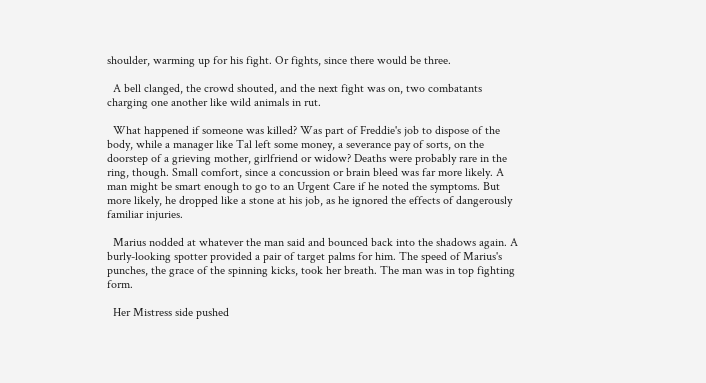shoulder, warming up for his fight. Or fights, since there would be three.

  A bell clanged, the crowd shouted, and the next fight was on, two combatants charging one another like wild animals in rut.

  What happened if someone was killed? Was part of Freddie's job to dispose of the body, while a manager like Tal left some money, a severance pay of sorts, on the doorstep of a grieving mother, girlfriend or widow? Deaths were probably rare in the ring, though. Small comfort, since a concussion or brain bleed was far more likely. A man might be smart enough to go to an Urgent Care if he noted the symptoms. But more likely, he dropped like a stone at his job, as he ignored the effects of dangerously familiar injuries.

  Marius nodded at whatever the man said and bounced back into the shadows again. A burly-looking spotter provided a pair of target palms for him. The speed of Marius's punches, the grace of the spinning kicks, took her breath. The man was in top fighting form.

  Her Mistress side pushed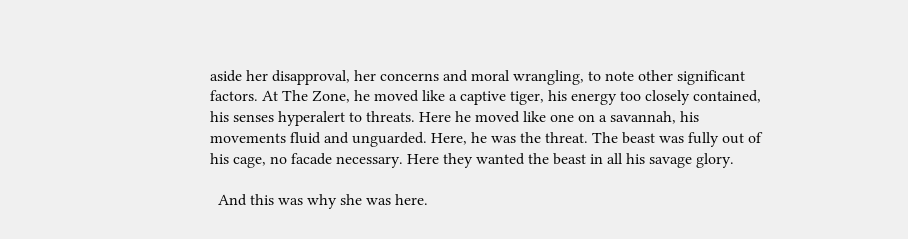aside her disapproval, her concerns and moral wrangling, to note other significant factors. At The Zone, he moved like a captive tiger, his energy too closely contained, his senses hyperalert to threats. Here he moved like one on a savannah, his movements fluid and unguarded. Here, he was the threat. The beast was fully out of his cage, no facade necessary. Here they wanted the beast in all his savage glory.

  And this was why she was here.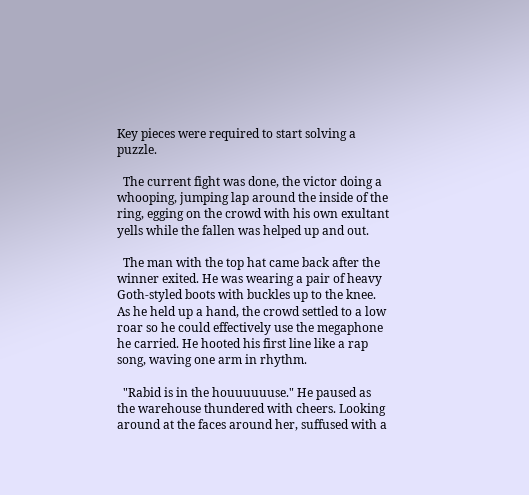Key pieces were required to start solving a puzzle.

  The current fight was done, the victor doing a whooping, jumping lap around the inside of the ring, egging on the crowd with his own exultant yells while the fallen was helped up and out.

  The man with the top hat came back after the winner exited. He was wearing a pair of heavy Goth-styled boots with buckles up to the knee. As he held up a hand, the crowd settled to a low roar so he could effectively use the megaphone he carried. He hooted his first line like a rap song, waving one arm in rhythm.

  "Rabid is in the houuuuuuse." He paused as the warehouse thundered with cheers. Looking around at the faces around her, suffused with a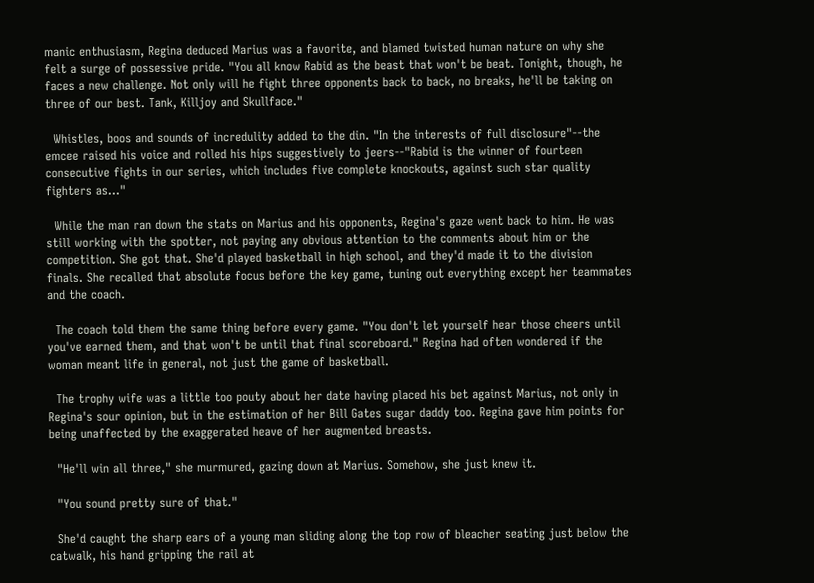manic enthusiasm, Regina deduced Marius was a favorite, and blamed twisted human nature on why she felt a surge of possessive pride. "You all know Rabid as the beast that won't be beat. Tonight, though, he faces a new challenge. Not only will he fight three opponents back to back, no breaks, he'll be taking on three of our best. Tank, Killjoy and Skullface."

  Whistles, boos and sounds of incredulity added to the din. "In the interests of full disclosure"--the emcee raised his voice and rolled his hips suggestively to jeers--"Rabid is the winner of fourteen consecutive fights in our series, which includes five complete knockouts, against such star quality fighters as..."

  While the man ran down the stats on Marius and his opponents, Regina's gaze went back to him. He was still working with the spotter, not paying any obvious attention to the comments about him or the competition. She got that. She'd played basketball in high school, and they'd made it to the division finals. She recalled that absolute focus before the key game, tuning out everything except her teammates and the coach.

  The coach told them the same thing before every game. "You don't let yourself hear those cheers until you've earned them, and that won't be until that final scoreboard." Regina had often wondered if the woman meant life in general, not just the game of basketball.

  The trophy wife was a little too pouty about her date having placed his bet against Marius, not only in Regina's sour opinion, but in the estimation of her Bill Gates sugar daddy too. Regina gave him points for being unaffected by the exaggerated heave of her augmented breasts.

  "He'll win all three," she murmured, gazing down at Marius. Somehow, she just knew it.

  "You sound pretty sure of that."

  She'd caught the sharp ears of a young man sliding along the top row of bleacher seating just below the catwalk, his hand gripping the rail at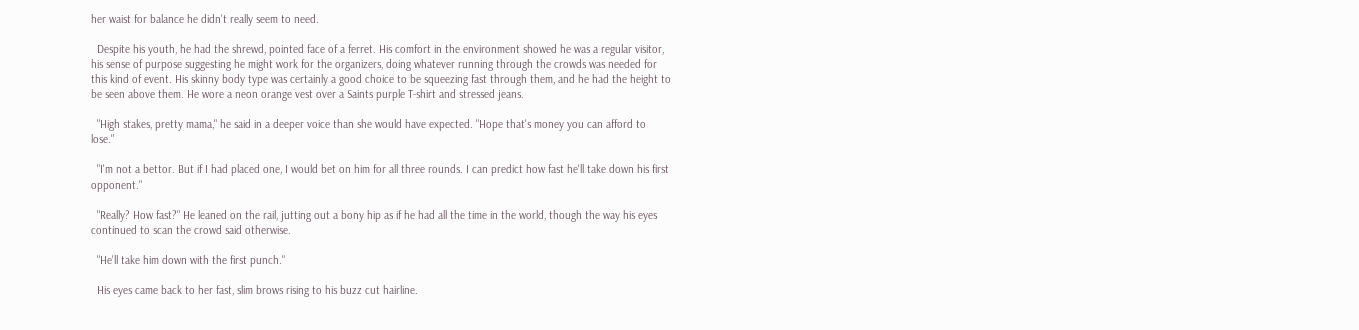her waist for balance he didn't really seem to need.

  Despite his youth, he had the shrewd, pointed face of a ferret. His comfort in the environment showed he was a regular visitor, his sense of purpose suggesting he might work for the organizers, doing whatever running through the crowds was needed for this kind of event. His skinny body type was certainly a good choice to be squeezing fast through them, and he had the height to be seen above them. He wore a neon orange vest over a Saints purple T-shirt and stressed jeans.

  "High stakes, pretty mama," he said in a deeper voice than she would have expected. "Hope that's money you can afford to lose."

  "I'm not a bettor. But if I had placed one, I would bet on him for all three rounds. I can predict how fast he'll take down his first opponent."

  "Really? How fast?" He leaned on the rail, jutting out a bony hip as if he had all the time in the world, though the way his eyes continued to scan the crowd said otherwise.

  "He'll take him down with the first punch."

  His eyes came back to her fast, slim brows rising to his buzz cut hairline.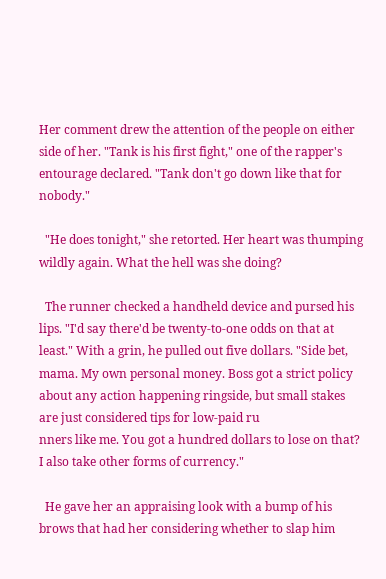Her comment drew the attention of the people on either side of her. "Tank is his first fight," one of the rapper's entourage declared. "Tank don't go down like that for nobody."

  "He does tonight," she retorted. Her heart was thumping wildly again. What the hell was she doing?

  The runner checked a handheld device and pursed his lips. "I'd say there'd be twenty-to-one odds on that at least." With a grin, he pulled out five dollars. "Side bet, mama. My own personal money. Boss got a strict policy about any action happening ringside, but small stakes are just considered tips for low-paid ru
nners like me. You got a hundred dollars to lose on that? I also take other forms of currency."

  He gave her an appraising look with a bump of his brows that had her considering whether to slap him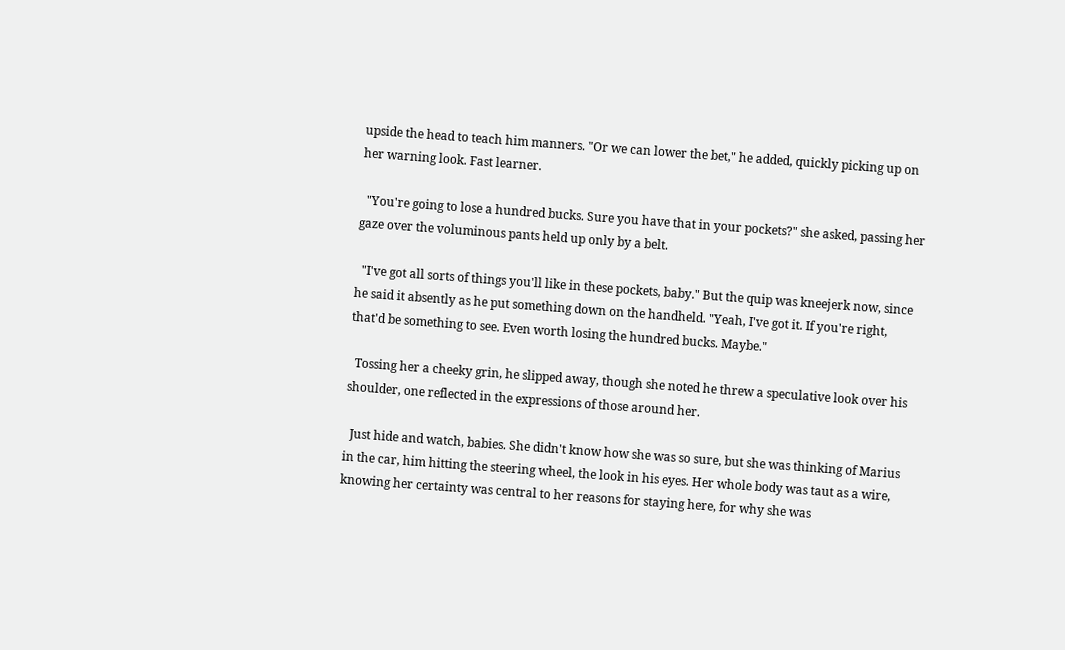upside the head to teach him manners. "Or we can lower the bet," he added, quickly picking up on her warning look. Fast learner.

  "You're going to lose a hundred bucks. Sure you have that in your pockets?" she asked, passing her gaze over the voluminous pants held up only by a belt.

  "I've got all sorts of things you'll like in these pockets, baby." But the quip was kneejerk now, since he said it absently as he put something down on the handheld. "Yeah, I've got it. If you're right, that'd be something to see. Even worth losing the hundred bucks. Maybe."

  Tossing her a cheeky grin, he slipped away, though she noted he threw a speculative look over his shoulder, one reflected in the expressions of those around her.

  Just hide and watch, babies. She didn't know how she was so sure, but she was thinking of Marius in the car, him hitting the steering wheel, the look in his eyes. Her whole body was taut as a wire, knowing her certainty was central to her reasons for staying here, for why she was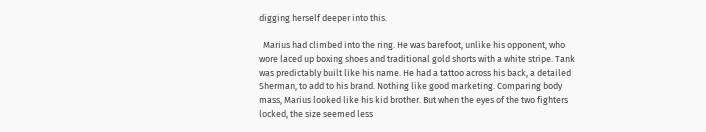digging herself deeper into this.

  Marius had climbed into the ring. He was barefoot, unlike his opponent, who wore laced up boxing shoes and traditional gold shorts with a white stripe. Tank was predictably built like his name. He had a tattoo across his back, a detailed Sherman, to add to his brand. Nothing like good marketing. Comparing body mass, Marius looked like his kid brother. But when the eyes of the two fighters locked, the size seemed less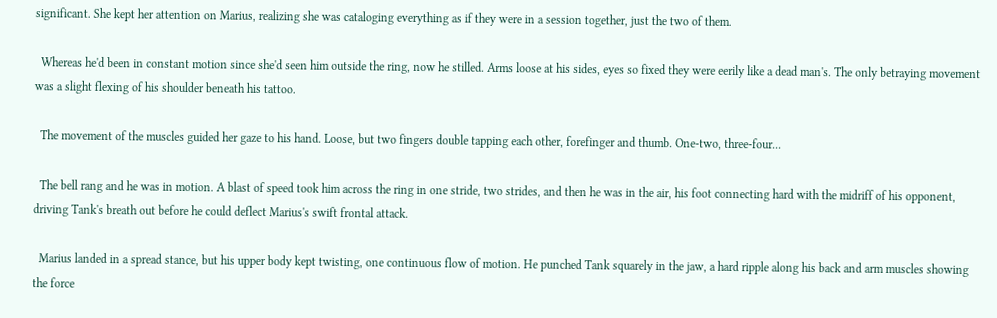significant. She kept her attention on Marius, realizing she was cataloging everything as if they were in a session together, just the two of them.

  Whereas he'd been in constant motion since she'd seen him outside the ring, now he stilled. Arms loose at his sides, eyes so fixed they were eerily like a dead man's. The only betraying movement was a slight flexing of his shoulder beneath his tattoo.

  The movement of the muscles guided her gaze to his hand. Loose, but two fingers double tapping each other, forefinger and thumb. One-two, three-four...

  The bell rang and he was in motion. A blast of speed took him across the ring in one stride, two strides, and then he was in the air, his foot connecting hard with the midriff of his opponent, driving Tank's breath out before he could deflect Marius's swift frontal attack.

  Marius landed in a spread stance, but his upper body kept twisting, one continuous flow of motion. He punched Tank squarely in the jaw, a hard ripple along his back and arm muscles showing the force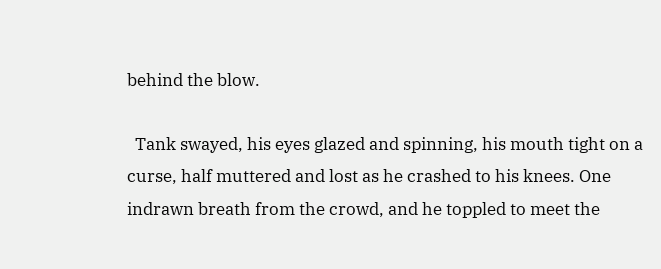behind the blow.

  Tank swayed, his eyes glazed and spinning, his mouth tight on a curse, half muttered and lost as he crashed to his knees. One indrawn breath from the crowd, and he toppled to meet the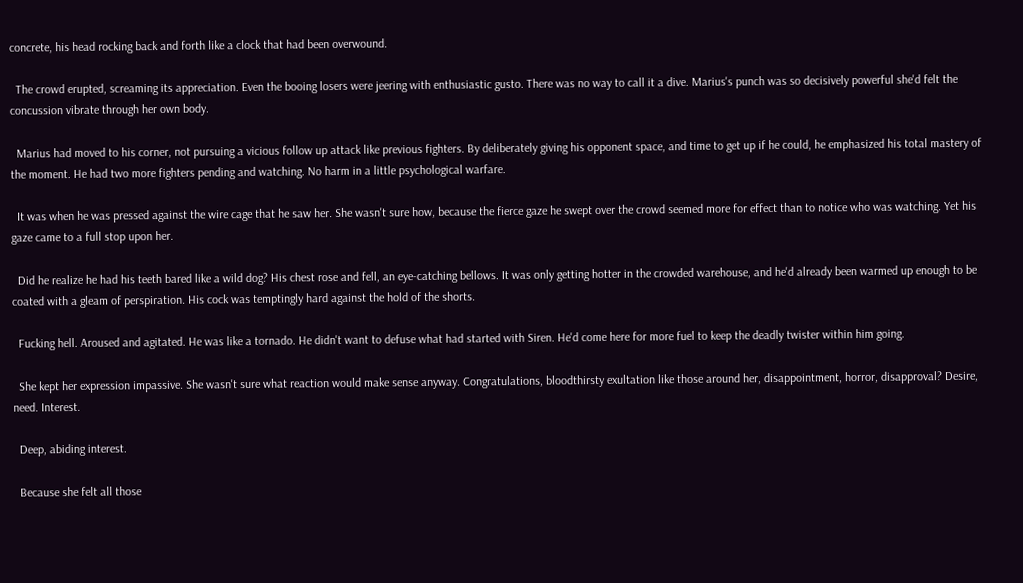concrete, his head rocking back and forth like a clock that had been overwound.

  The crowd erupted, screaming its appreciation. Even the booing losers were jeering with enthusiastic gusto. There was no way to call it a dive. Marius's punch was so decisively powerful she'd felt the concussion vibrate through her own body.

  Marius had moved to his corner, not pursuing a vicious follow up attack like previous fighters. By deliberately giving his opponent space, and time to get up if he could, he emphasized his total mastery of the moment. He had two more fighters pending and watching. No harm in a little psychological warfare.

  It was when he was pressed against the wire cage that he saw her. She wasn't sure how, because the fierce gaze he swept over the crowd seemed more for effect than to notice who was watching. Yet his gaze came to a full stop upon her.

  Did he realize he had his teeth bared like a wild dog? His chest rose and fell, an eye-catching bellows. It was only getting hotter in the crowded warehouse, and he'd already been warmed up enough to be coated with a gleam of perspiration. His cock was temptingly hard against the hold of the shorts.

  Fucking hell. Aroused and agitated. He was like a tornado. He didn't want to defuse what had started with Siren. He'd come here for more fuel to keep the deadly twister within him going.

  She kept her expression impassive. She wasn't sure what reaction would make sense anyway. Congratulations, bloodthirsty exultation like those around her, disappointment, horror, disapproval? Desire, need. Interest.

  Deep, abiding interest.

  Because she felt all those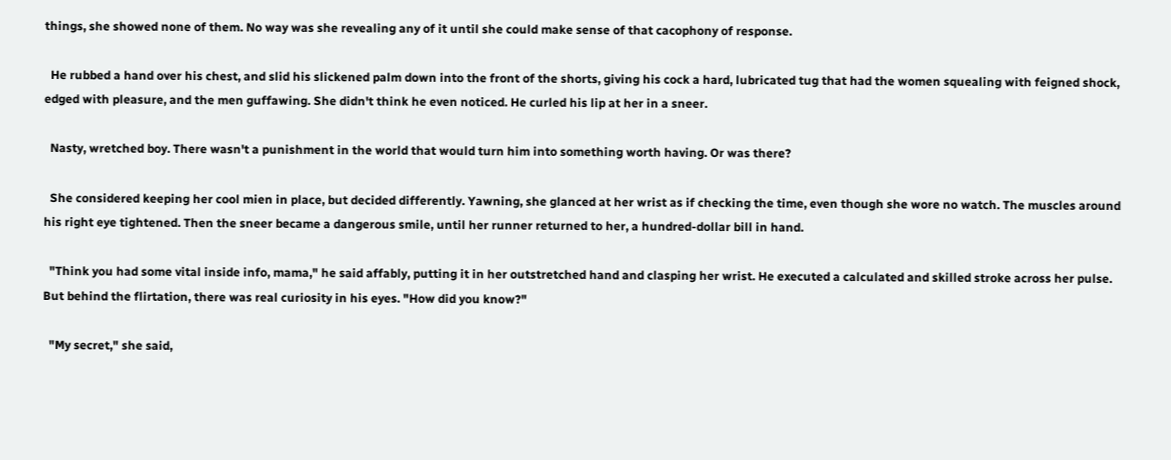things, she showed none of them. No way was she revealing any of it until she could make sense of that cacophony of response.

  He rubbed a hand over his chest, and slid his slickened palm down into the front of the shorts, giving his cock a hard, lubricated tug that had the women squealing with feigned shock, edged with pleasure, and the men guffawing. She didn't think he even noticed. He curled his lip at her in a sneer.

  Nasty, wretched boy. There wasn't a punishment in the world that would turn him into something worth having. Or was there?

  She considered keeping her cool mien in place, but decided differently. Yawning, she glanced at her wrist as if checking the time, even though she wore no watch. The muscles around his right eye tightened. Then the sneer became a dangerous smile, until her runner returned to her, a hundred-dollar bill in hand.

  "Think you had some vital inside info, mama," he said affably, putting it in her outstretched hand and clasping her wrist. He executed a calculated and skilled stroke across her pulse. But behind the flirtation, there was real curiosity in his eyes. "How did you know?"

  "My secret," she said,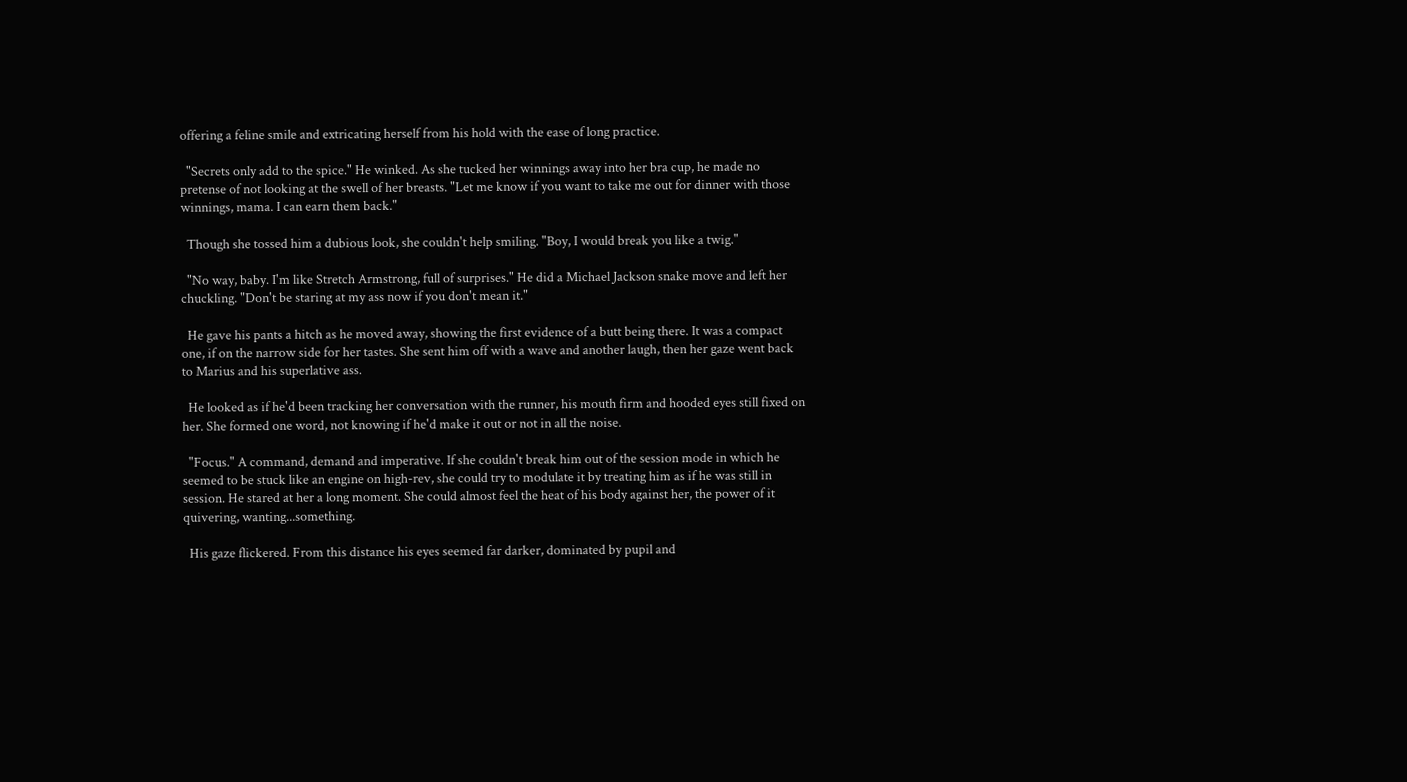offering a feline smile and extricating herself from his hold with the ease of long practice.

  "Secrets only add to the spice." He winked. As she tucked her winnings away into her bra cup, he made no pretense of not looking at the swell of her breasts. "Let me know if you want to take me out for dinner with those winnings, mama. I can earn them back."

  Though she tossed him a dubious look, she couldn't help smiling. "Boy, I would break you like a twig."

  "No way, baby. I'm like Stretch Armstrong, full of surprises." He did a Michael Jackson snake move and left her chuckling. "Don't be staring at my ass now if you don't mean it."

  He gave his pants a hitch as he moved away, showing the first evidence of a butt being there. It was a compact one, if on the narrow side for her tastes. She sent him off with a wave and another laugh, then her gaze went back to Marius and his superlative ass.

  He looked as if he'd been tracking her conversation with the runner, his mouth firm and hooded eyes still fixed on her. She formed one word, not knowing if he'd make it out or not in all the noise.

  "Focus." A command, demand and imperative. If she couldn't break him out of the session mode in which he seemed to be stuck like an engine on high-rev, she could try to modulate it by treating him as if he was still in session. He stared at her a long moment. She could almost feel the heat of his body against her, the power of it quivering, wanting...something.

  His gaze flickered. From this distance his eyes seemed far darker, dominated by pupil and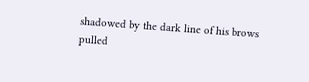shadowed by the dark line of his brows pulled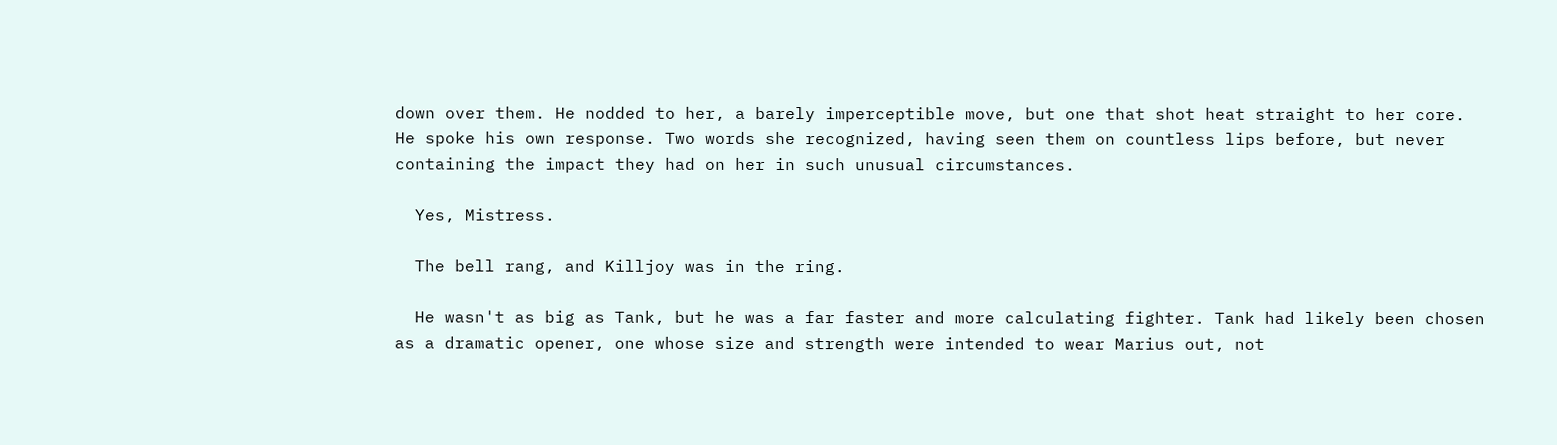down over them. He nodded to her, a barely imperceptible move, but one that shot heat straight to her core. He spoke his own response. Two words she recognized, having seen them on countless lips before, but never containing the impact they had on her in such unusual circumstances.

  Yes, Mistress.

  The bell rang, and Killjoy was in the ring.

  He wasn't as big as Tank, but he was a far faster and more calculating fighter. Tank had likely been chosen as a dramatic opener, one whose size and strength were intended to wear Marius out, not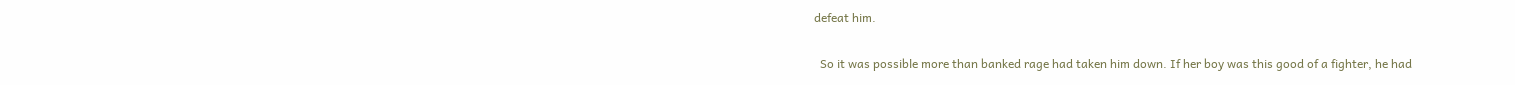defeat him.

  So it was possible more than banked rage had taken him down. If her boy was this good of a fighter, he had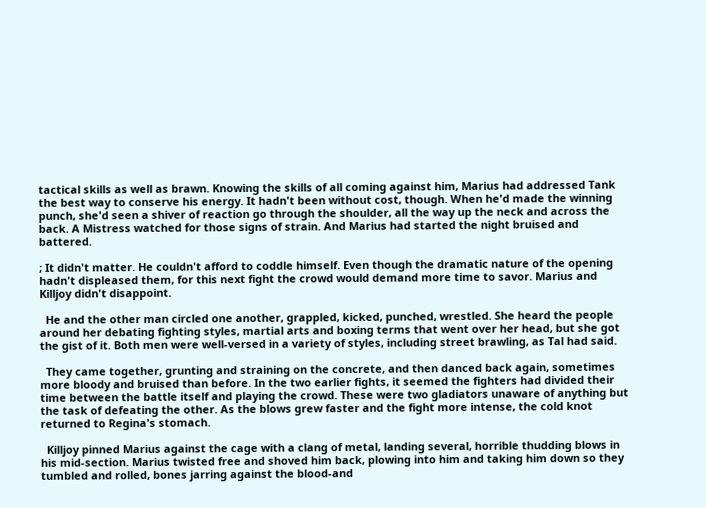tactical skills as well as brawn. Knowing the skills of all coming against him, Marius had addressed Tank the best way to conserve his energy. It hadn't been without cost, though. When he'd made the winning punch, she'd seen a shiver of reaction go through the shoulder, all the way up the neck and across the back. A Mistress watched for those signs of strain. And Marius had started the night bruised and battered.

; It didn't matter. He couldn't afford to coddle himself. Even though the dramatic nature of the opening hadn't displeased them, for this next fight the crowd would demand more time to savor. Marius and Killjoy didn't disappoint.

  He and the other man circled one another, grappled, kicked, punched, wrestled. She heard the people around her debating fighting styles, martial arts and boxing terms that went over her head, but she got the gist of it. Both men were well-versed in a variety of styles, including street brawling, as Tal had said.

  They came together, grunting and straining on the concrete, and then danced back again, sometimes more bloody and bruised than before. In the two earlier fights, it seemed the fighters had divided their time between the battle itself and playing the crowd. These were two gladiators unaware of anything but the task of defeating the other. As the blows grew faster and the fight more intense, the cold knot returned to Regina's stomach.

  Killjoy pinned Marius against the cage with a clang of metal, landing several, horrible thudding blows in his mid-section. Marius twisted free and shoved him back, plowing into him and taking him down so they tumbled and rolled, bones jarring against the blood-and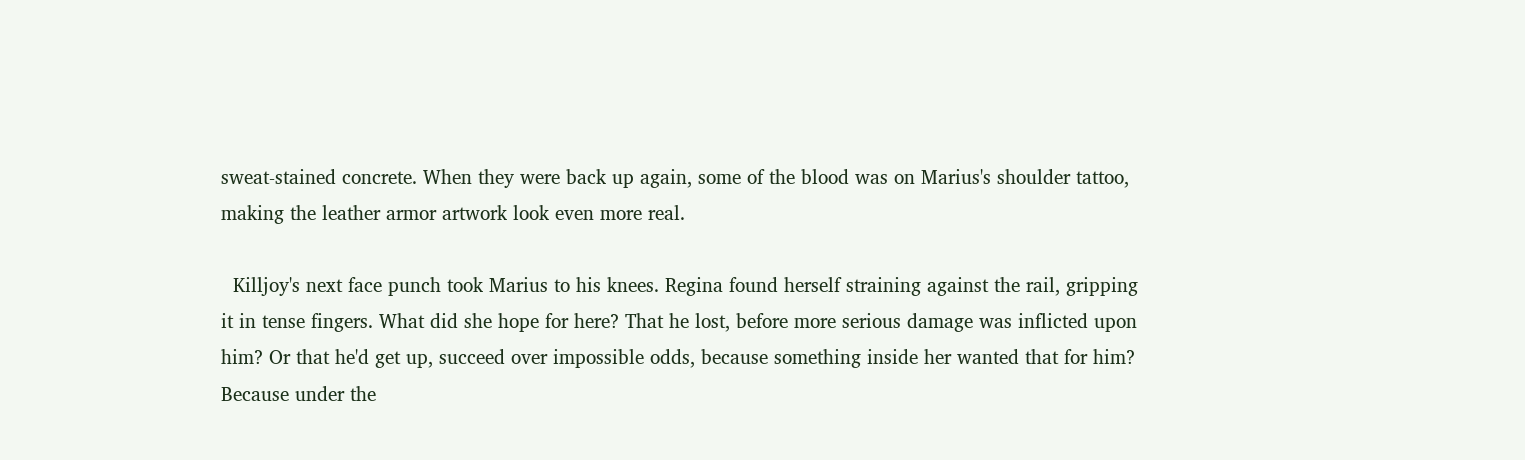sweat-stained concrete. When they were back up again, some of the blood was on Marius's shoulder tattoo, making the leather armor artwork look even more real.

  Killjoy's next face punch took Marius to his knees. Regina found herself straining against the rail, gripping it in tense fingers. What did she hope for here? That he lost, before more serious damage was inflicted upon him? Or that he'd get up, succeed over impossible odds, because something inside her wanted that for him? Because under the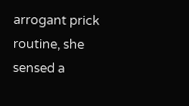arrogant prick routine, she sensed a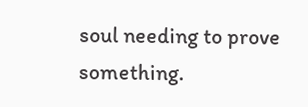soul needing to prove something.